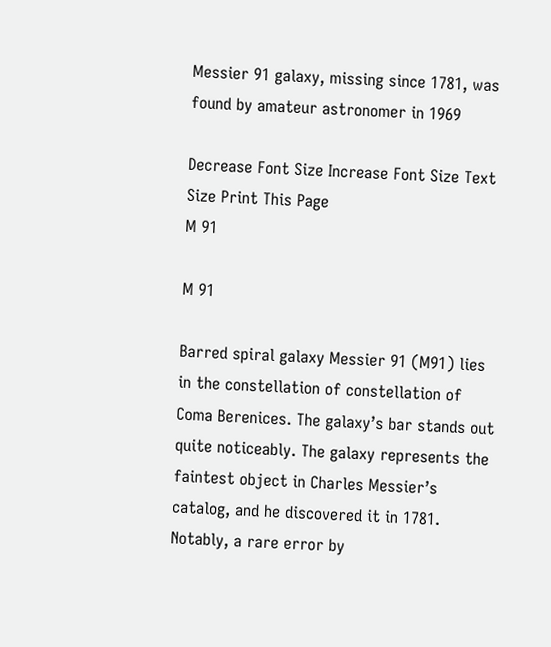Messier 91 galaxy, missing since 1781, was found by amateur astronomer in 1969

Decrease Font Size Increase Font Size Text Size Print This Page
M 91

M 91

Barred spiral galaxy Messier 91 (M91) lies in the constellation of constellation of Coma Berenices. The galaxy’s bar stands out quite noticeably. The galaxy represents the faintest object in Charles Messier’s catalog, and he discovered it in 1781.
Notably, a rare error by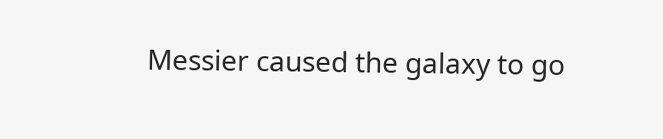Messier caused the galaxy to go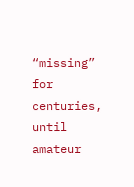“missing” for centuries, until amateur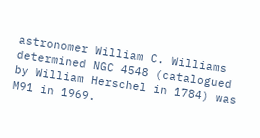astronomer William C. Williams determined NGC 4548 (catalogued by William Herschel in 1784) was M91 in 1969.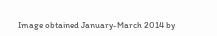Image obtained January-March 2014 by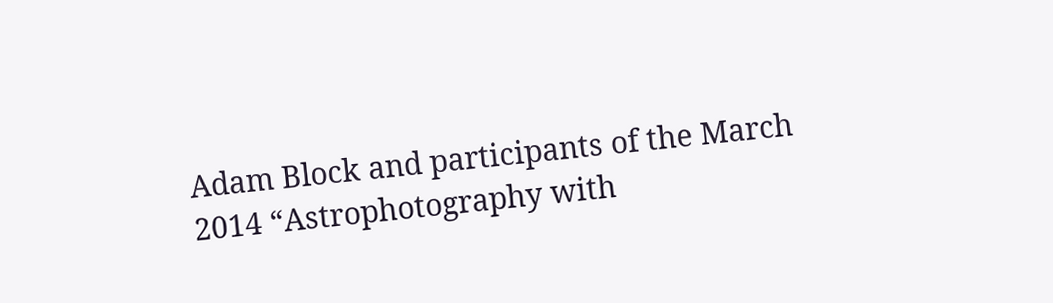Adam Block and participants of the March 2014 “Astrophotography with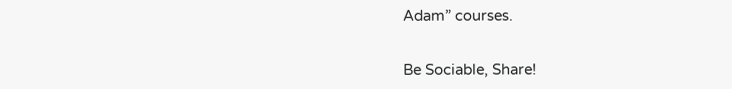Adam” courses.


Be Sociable, Share!